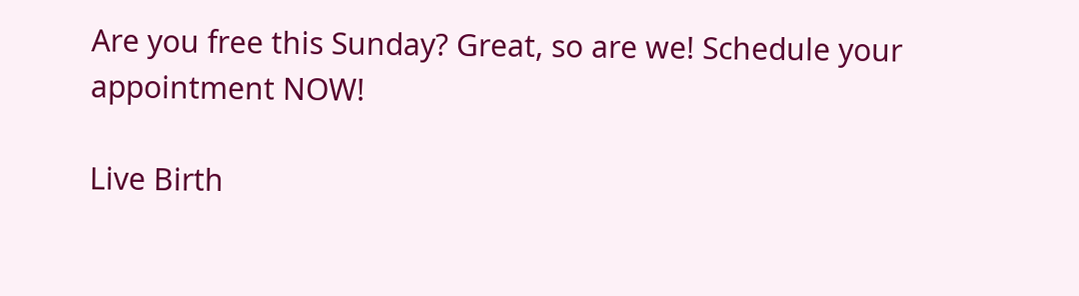Are you free this Sunday? Great, so are we! Schedule your appointment NOW!

Live Birth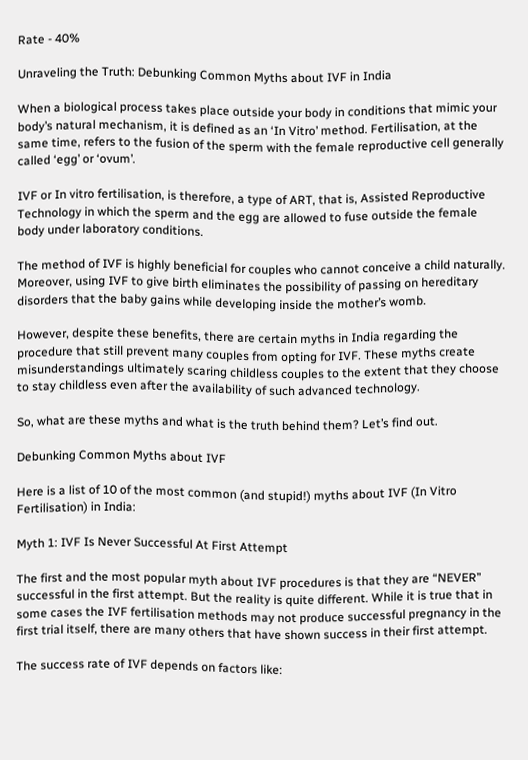Rate - 40%

Unraveling the Truth: Debunking Common Myths about IVF in India

When a biological process takes place outside your body in conditions that mimic your body’s natural mechanism, it is defined as an ‘In Vitro’ method. Fertilisation, at the same time, refers to the fusion of the sperm with the female reproductive cell generally called ‘egg’ or ‘ovum’.

IVF or In vitro fertilisation, is therefore, a type of ART, that is, Assisted Reproductive Technology in which the sperm and the egg are allowed to fuse outside the female body under laboratory conditions.

The method of IVF is highly beneficial for couples who cannot conceive a child naturally. Moreover, using IVF to give birth eliminates the possibility of passing on hereditary disorders that the baby gains while developing inside the mother’s womb.

However, despite these benefits, there are certain myths in India regarding the procedure that still prevent many couples from opting for IVF. These myths create misunderstandings ultimately scaring childless couples to the extent that they choose to stay childless even after the availability of such advanced technology.

So, what are these myths and what is the truth behind them? Let’s find out.

Debunking Common Myths about IVF

Here is a list of 10 of the most common (and stupid!) myths about IVF (In Vitro Fertilisation) in India:

Myth 1: IVF Is Never Successful At First Attempt

The first and the most popular myth about IVF procedures is that they are “NEVER” successful in the first attempt. But the reality is quite different. While it is true that in some cases the IVF fertilisation methods may not produce successful pregnancy in the first trial itself, there are many others that have shown success in their first attempt.

The success rate of IVF depends on factors like: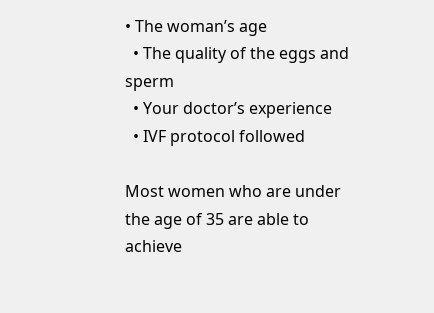• The woman’s age
  • The quality of the eggs and sperm
  • Your doctor’s experience
  • IVF protocol followed

Most women who are under the age of 35 are able to achieve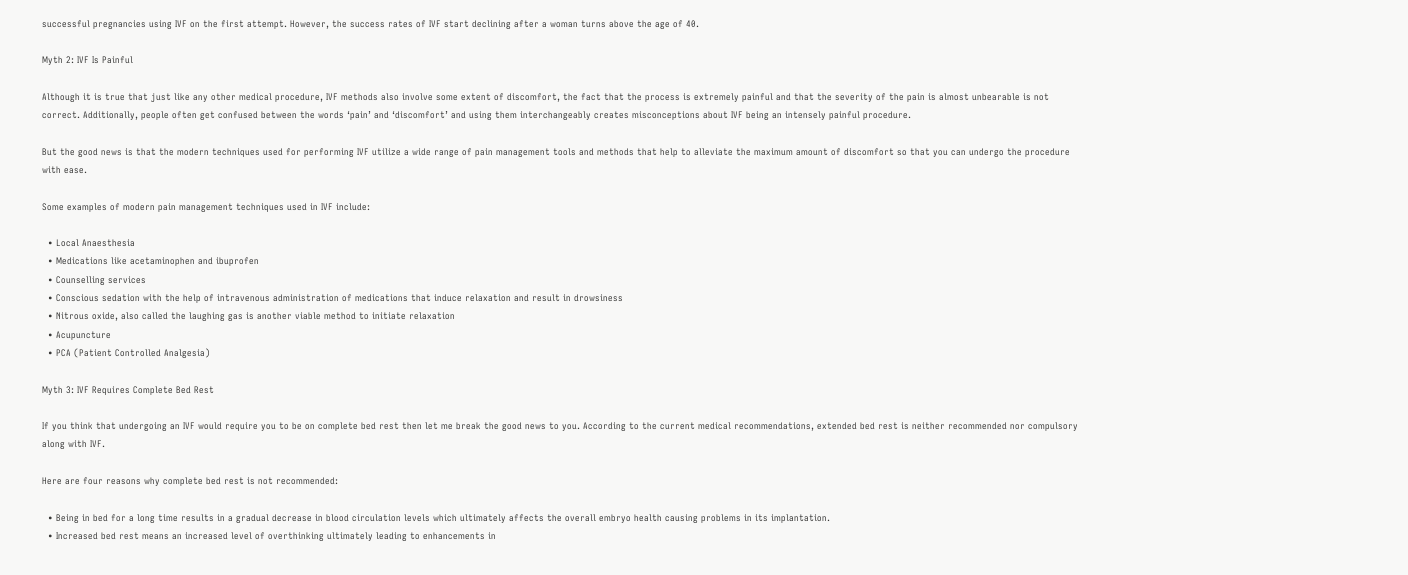successful pregnancies using IVF on the first attempt. However, the success rates of IVF start declining after a woman turns above the age of 40.

Myth 2: IVF Is Painful

Although it is true that just like any other medical procedure, IVF methods also involve some extent of discomfort, the fact that the process is extremely painful and that the severity of the pain is almost unbearable is not correct. Additionally, people often get confused between the words ‘pain’ and ‘discomfort’ and using them interchangeably creates misconceptions about IVF being an intensely painful procedure.

But the good news is that the modern techniques used for performing IVF utilize a wide range of pain management tools and methods that help to alleviate the maximum amount of discomfort so that you can undergo the procedure with ease.

Some examples of modern pain management techniques used in IVF include:

  • Local Anaesthesia
  • Medications like acetaminophen and ibuprofen
  • Counselling services
  • Conscious sedation with the help of intravenous administration of medications that induce relaxation and result in drowsiness
  • Nitrous oxide, also called the laughing gas is another viable method to initiate relaxation
  • Acupuncture
  • PCA (Patient Controlled Analgesia)

Myth 3: IVF Requires Complete Bed Rest

If you think that undergoing an IVF would require you to be on complete bed rest then let me break the good news to you. According to the current medical recommendations, extended bed rest is neither recommended nor compulsory along with IVF.

Here are four reasons why complete bed rest is not recommended:

  • Being in bed for a long time results in a gradual decrease in blood circulation levels which ultimately affects the overall embryo health causing problems in its implantation.
  • Increased bed rest means an increased level of overthinking ultimately leading to enhancements in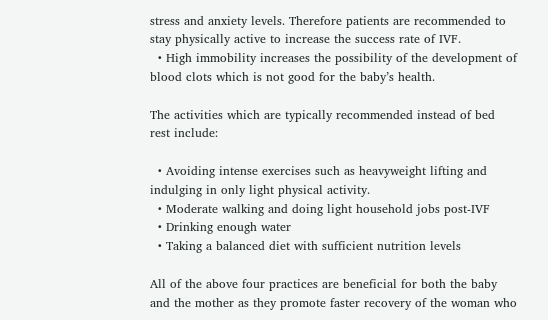stress and anxiety levels. Therefore patients are recommended to stay physically active to increase the success rate of IVF.
  • High immobility increases the possibility of the development of blood clots which is not good for the baby’s health.

The activities which are typically recommended instead of bed rest include:

  • Avoiding intense exercises such as heavyweight lifting and indulging in only light physical activity.
  • Moderate walking and doing light household jobs post-IVF
  • Drinking enough water
  • Taking a balanced diet with sufficient nutrition levels

All of the above four practices are beneficial for both the baby and the mother as they promote faster recovery of the woman who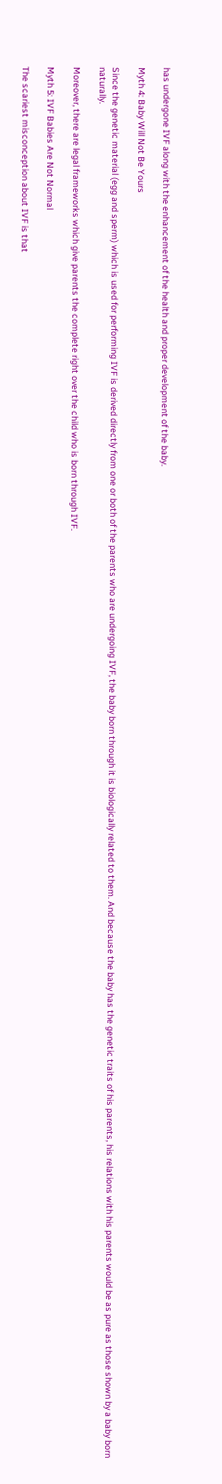has undergone IVF along with the enhancement of the health and proper development of the baby.

Myth 4: Baby Will Not Be Yours

Since the genetic material (egg and sperm) which is used for performing IVF is derived directly from one or both of the parents who are undergoing IVF, the baby born through it is biologically related to them. And because the baby has the genetic traits of his parents, his relations with his parents would be as pure as those shown by a baby born naturally.

Moreover, there are legal frameworks which give parents the complete right over the child who is born through IVF.

Myth 5: IVF Babies Are Not Normal

The scariest misconception about IVF is that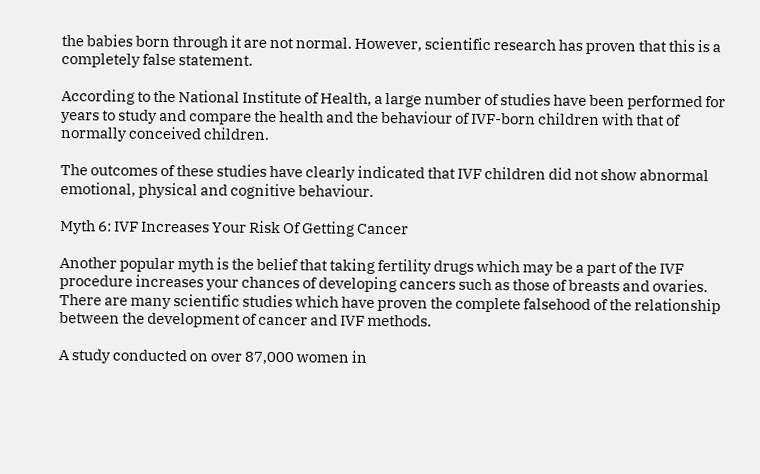the babies born through it are not normal. However, scientific research has proven that this is a completely false statement.

According to the National Institute of Health, a large number of studies have been performed for years to study and compare the health and the behaviour of IVF-born children with that of normally conceived children.

The outcomes of these studies have clearly indicated that IVF children did not show abnormal emotional, physical and cognitive behaviour.

Myth 6: IVF Increases Your Risk Of Getting Cancer

Another popular myth is the belief that taking fertility drugs which may be a part of the IVF procedure increases your chances of developing cancers such as those of breasts and ovaries. There are many scientific studies which have proven the complete falsehood of the relationship between the development of cancer and IVF methods.

A study conducted on over 87,000 women in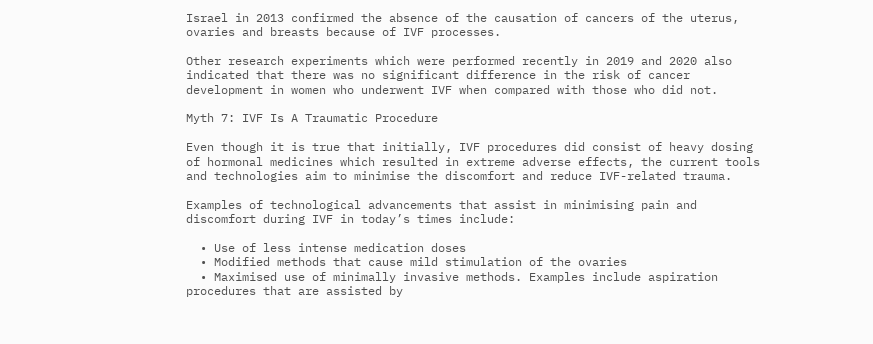Israel in 2013 confirmed the absence of the causation of cancers of the uterus, ovaries and breasts because of IVF processes.

Other research experiments which were performed recently in 2019 and 2020 also indicated that there was no significant difference in the risk of cancer development in women who underwent IVF when compared with those who did not.

Myth 7: IVF Is A Traumatic Procedure

Even though it is true that initially, IVF procedures did consist of heavy dosing of hormonal medicines which resulted in extreme adverse effects, the current tools and technologies aim to minimise the discomfort and reduce IVF-related trauma.

Examples of technological advancements that assist in minimising pain and discomfort during IVF in today’s times include:

  • Use of less intense medication doses
  • Modified methods that cause mild stimulation of the ovaries
  • Maximised use of minimally invasive methods. Examples include aspiration procedures that are assisted by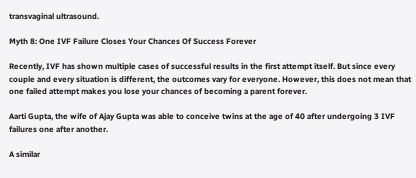transvaginal ultrasound.

Myth 8: One IVF Failure Closes Your Chances Of Success Forever

Recently, IVF has shown multiple cases of successful results in the first attempt itself. But since every couple and every situation is different, the outcomes vary for everyone. However, this does not mean that one failed attempt makes you lose your chances of becoming a parent forever.

Aarti Gupta, the wife of Ajay Gupta was able to conceive twins at the age of 40 after undergoing 3 IVF failures one after another.

A similar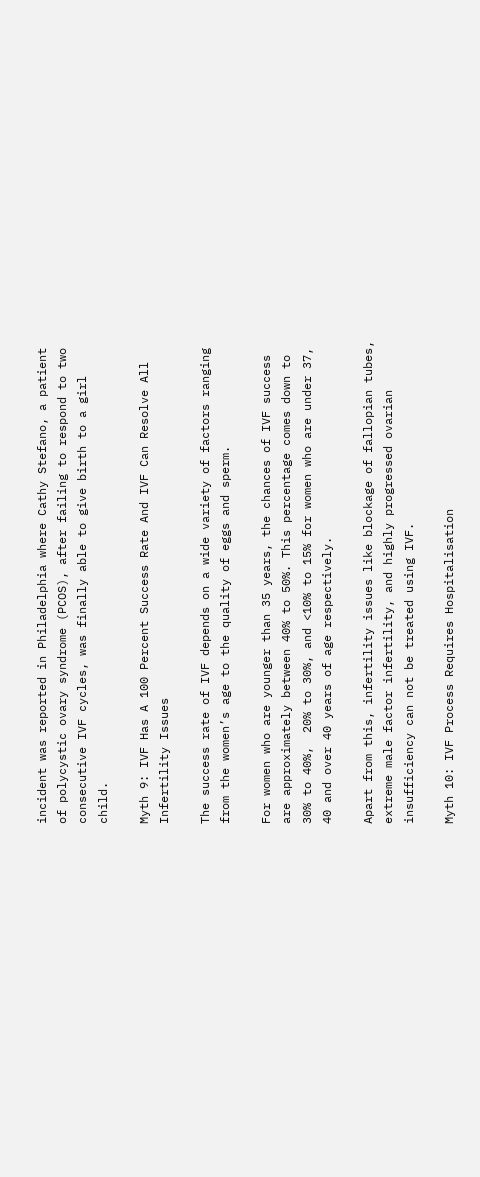incident was reported in Philadelphia where Cathy Stefano, a patient of polycystic ovary syndrome (PCOS), after failing to respond to two consecutive IVF cycles, was finally able to give birth to a girl child.

Myth 9: IVF Has A 100 Percent Success Rate And IVF Can Resolve All Infertility Issues

The success rate of IVF depends on a wide variety of factors ranging from the women’s age to the quality of eggs and sperm.

For women who are younger than 35 years, the chances of IVF success are approximately between 40% to 50%. This percentage comes down to 30% to 40%,  20% to 30%, and <10% to 15% for women who are under 37, 40 and over 40 years of age respectively.

Apart from this, infertility issues like blockage of fallopian tubes, extreme male factor infertility, and highly progressed ovarian insufficiency can not be treated using IVF.

Myth 10: IVF Process Requires Hospitalisation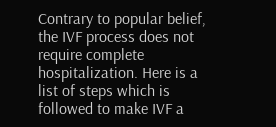Contrary to popular belief, the IVF process does not require complete hospitalization. Here is a list of steps which is followed to make IVF a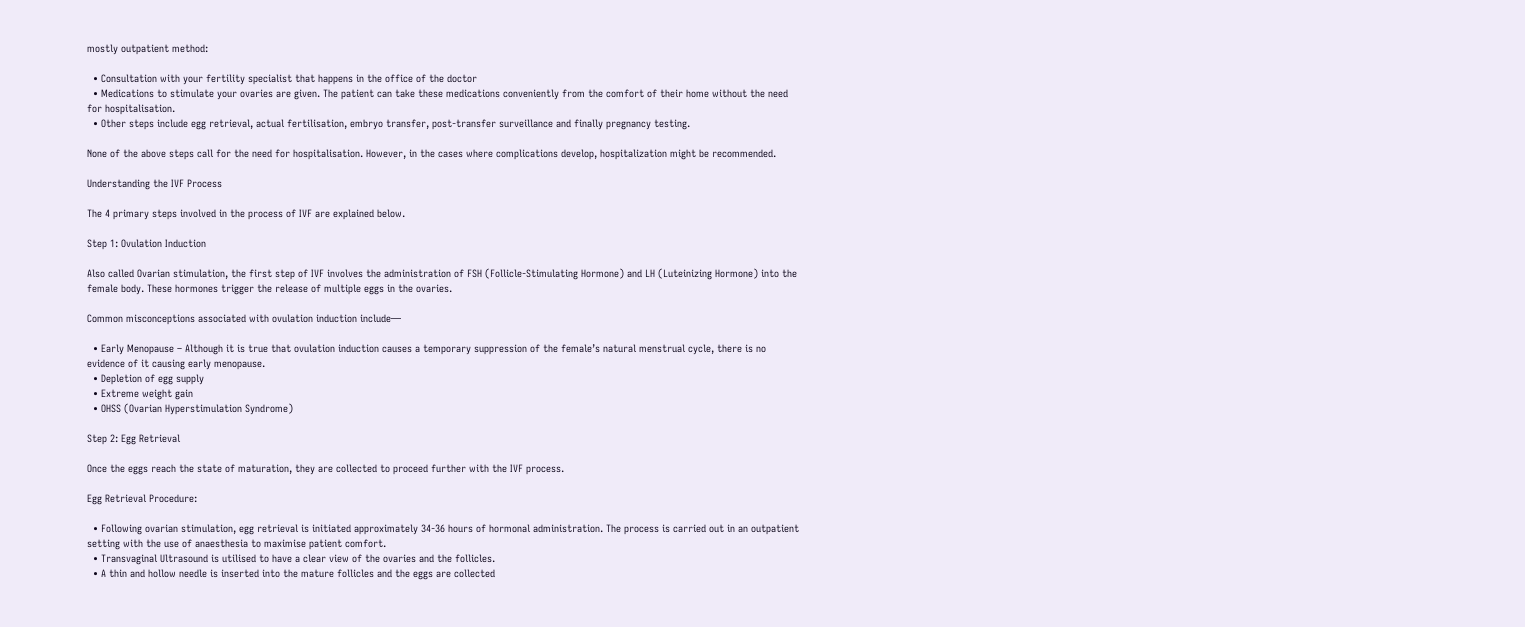mostly outpatient method:

  • Consultation with your fertility specialist that happens in the office of the doctor
  • Medications to stimulate your ovaries are given. The patient can take these medications conveniently from the comfort of their home without the need for hospitalisation.
  • Other steps include egg retrieval, actual fertilisation, embryo transfer, post-transfer surveillance and finally pregnancy testing.

None of the above steps call for the need for hospitalisation. However, in the cases where complications develop, hospitalization might be recommended.

Understanding the IVF Process

The 4 primary steps involved in the process of IVF are explained below.

Step 1: Ovulation Induction

Also called Ovarian stimulation, the first step of IVF involves the administration of FSH (Follicle-Stimulating Hormone) and LH (Luteinizing Hormone) into the female body. These hormones trigger the release of multiple eggs in the ovaries.

Common misconceptions associated with ovulation induction include—

  • Early Menopause – Although it is true that ovulation induction causes a temporary suppression of the female’s natural menstrual cycle, there is no evidence of it causing early menopause.
  • Depletion of egg supply
  • Extreme weight gain
  • OHSS (Ovarian Hyperstimulation Syndrome)

Step 2: Egg Retrieval

Once the eggs reach the state of maturation, they are collected to proceed further with the IVF process.

Egg Retrieval Procedure:

  • Following ovarian stimulation, egg retrieval is initiated approximately 34-36 hours of hormonal administration. The process is carried out in an outpatient setting with the use of anaesthesia to maximise patient comfort.
  • Transvaginal Ultrasound is utilised to have a clear view of the ovaries and the follicles.
  • A thin and hollow needle is inserted into the mature follicles and the eggs are collected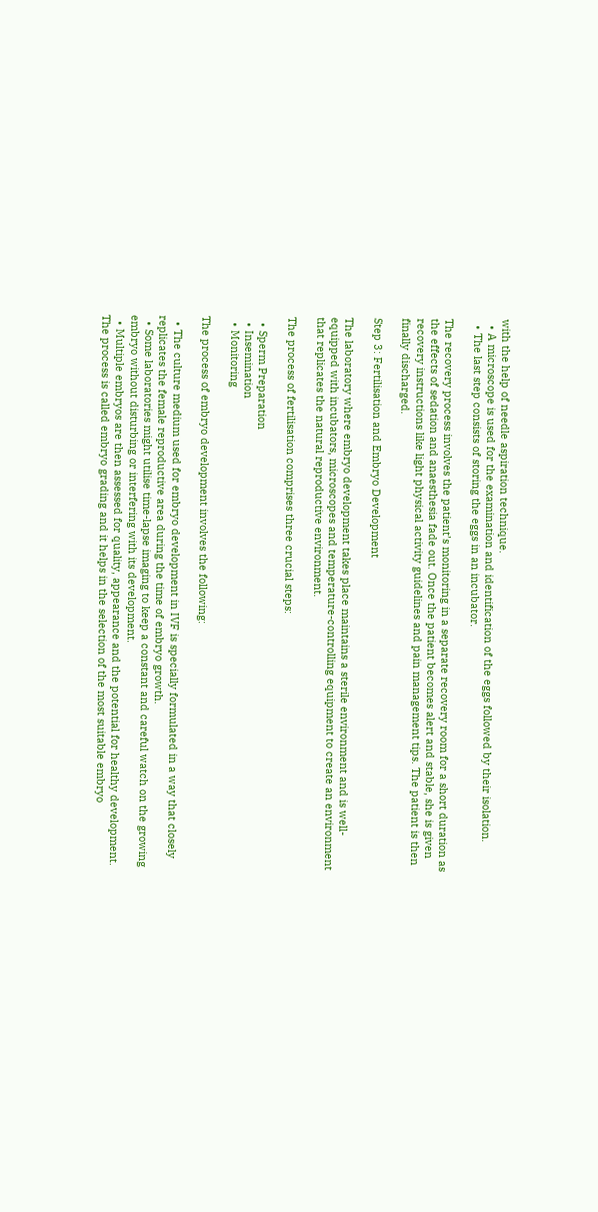with the help of needle aspiration technique.
  • A microscope is used for the examination and identification of the eggs followed by their isolation.
  • The last step consists of storing the eggs in an incubator.

The recovery process involves the patient’s monitoring in a separate recovery room for a short duration as the effects of sedation and anaesthesia fade out. Once the patient becomes alert and stable, she is given recovery instructions like light physical activity guidelines and pain management tips. The patient is then finally discharged.

Step 3: Fertilisation and Embryo Development

The laboratory where embryo development takes place maintains a sterile environment and is well-equipped with incubators, microscopes and temperature-controlling equipment to create an environment that replicates the natural reproductive environment.

The process of fertilisation comprises three crucial steps:

  • Sperm Preparation
  • Insemination
  • Monitoring

The process of embryo development involves the following:

  • The culture medium used for embryo development in IVF is specially formulated in a way that closely replicates the female reproductive area during the time of embryo growth.
  • Some laboratories might utilise time-lapse imaging to keep a constant and careful watch on the growing embryo without disturbing or interfering with its development.
  • Multiple embryos are then assessed for quality, appearance and the potential for healthy development. The process is called embryo grading and it helps in the selection of the most suitable embryo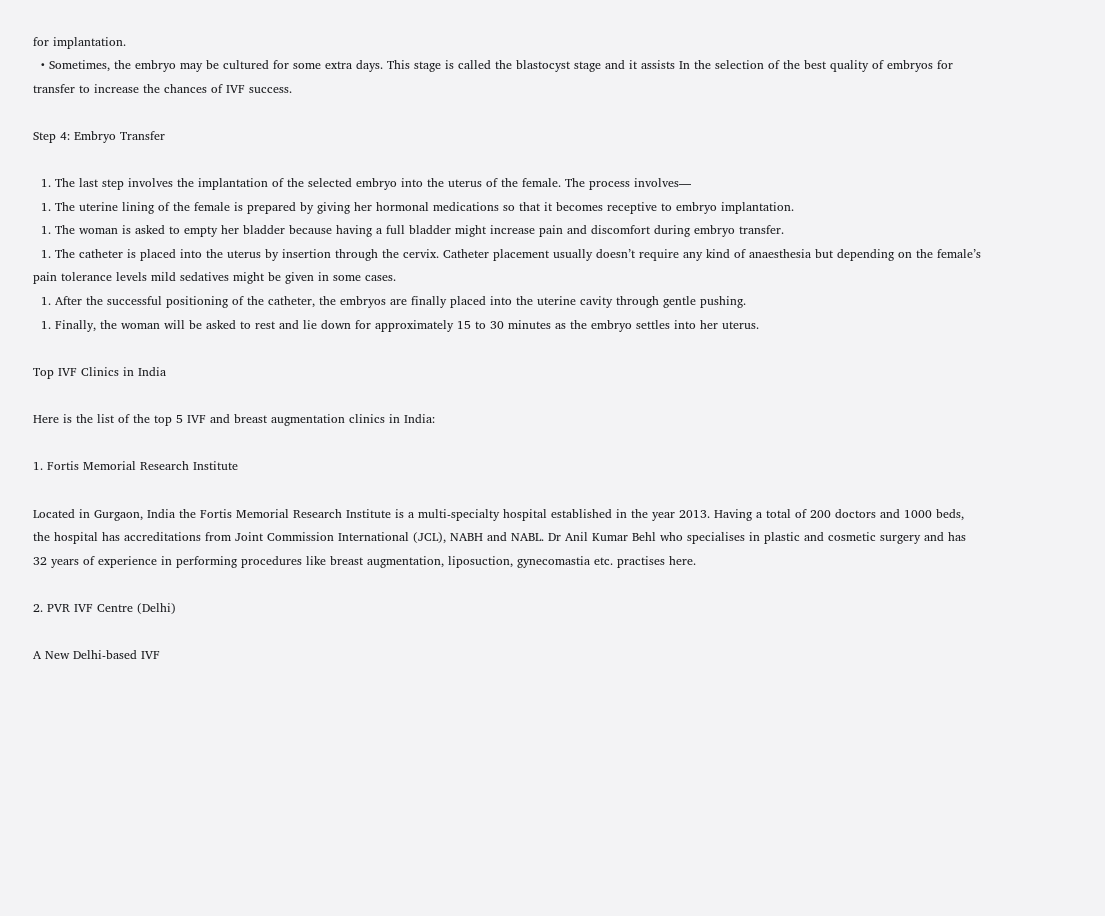for implantation.
  • Sometimes, the embryo may be cultured for some extra days. This stage is called the blastocyst stage and it assists In the selection of the best quality of embryos for transfer to increase the chances of IVF success.

Step 4: Embryo Transfer

  1. The last step involves the implantation of the selected embryo into the uterus of the female. The process involves—
  1. The uterine lining of the female is prepared by giving her hormonal medications so that it becomes receptive to embryo implantation.
  1. The woman is asked to empty her bladder because having a full bladder might increase pain and discomfort during embryo transfer.
  1. The catheter is placed into the uterus by insertion through the cervix. Catheter placement usually doesn’t require any kind of anaesthesia but depending on the female’s pain tolerance levels mild sedatives might be given in some cases.
  1. After the successful positioning of the catheter, the embryos are finally placed into the uterine cavity through gentle pushing.
  1. Finally, the woman will be asked to rest and lie down for approximately 15 to 30 minutes as the embryo settles into her uterus.

Top IVF Clinics in India

Here is the list of the top 5 IVF and breast augmentation clinics in India:

1. Fortis Memorial Research Institute

Located in Gurgaon, India the Fortis Memorial Research Institute is a multi-specialty hospital established in the year 2013. Having a total of 200 doctors and 1000 beds, the hospital has accreditations from Joint Commission International (JCL), NABH and NABL. Dr Anil Kumar Behl who specialises in plastic and cosmetic surgery and has 32 years of experience in performing procedures like breast augmentation, liposuction, gynecomastia etc. practises here.

2. PVR IVF Centre (Delhi)

A New Delhi-based IVF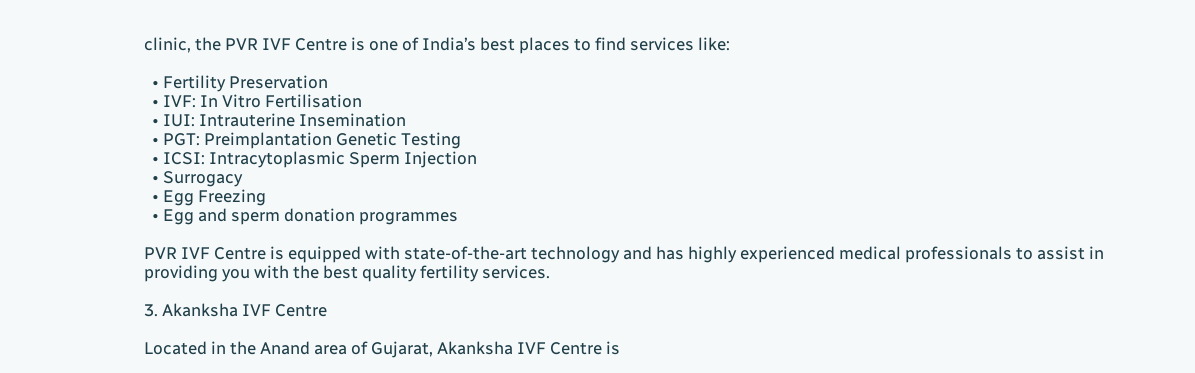clinic, the PVR IVF Centre is one of India’s best places to find services like:

  • Fertility Preservation
  • IVF: In Vitro Fertilisation
  • IUI: Intrauterine Insemination
  • PGT: Preimplantation Genetic Testing
  • ICSI: Intracytoplasmic Sperm Injection
  • Surrogacy
  • Egg Freezing
  • Egg and sperm donation programmes

PVR IVF Centre is equipped with state-of-the-art technology and has highly experienced medical professionals to assist in providing you with the best quality fertility services.

3. Akanksha IVF Centre

Located in the Anand area of Gujarat, Akanksha IVF Centre is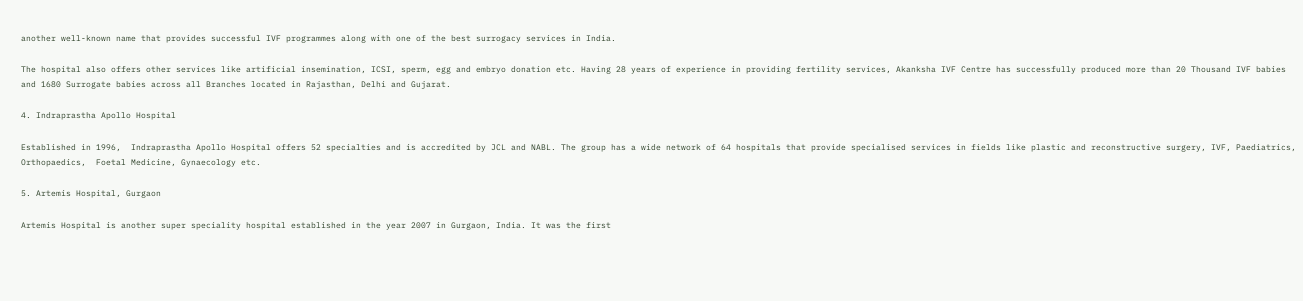another well-known name that provides successful IVF programmes along with one of the best surrogacy services in India.

The hospital also offers other services like artificial insemination, ICSI, sperm, egg and embryo donation etc. Having 28 years of experience in providing fertility services, Akanksha IVF Centre has successfully produced more than 20 Thousand IVF babies and 1680 Surrogate babies across all Branches located in Rajasthan, Delhi and Gujarat.

4. Indraprastha Apollo Hospital

Established in 1996,  Indraprastha Apollo Hospital offers 52 specialties and is accredited by JCL and NABL. The group has a wide network of 64 hospitals that provide specialised services in fields like plastic and reconstructive surgery, IVF, Paediatrics, Orthopaedics,  Foetal Medicine, Gynaecology etc.

5. Artemis Hospital, Gurgaon

Artemis Hospital is another super speciality hospital established in the year 2007 in Gurgaon, India. It was the first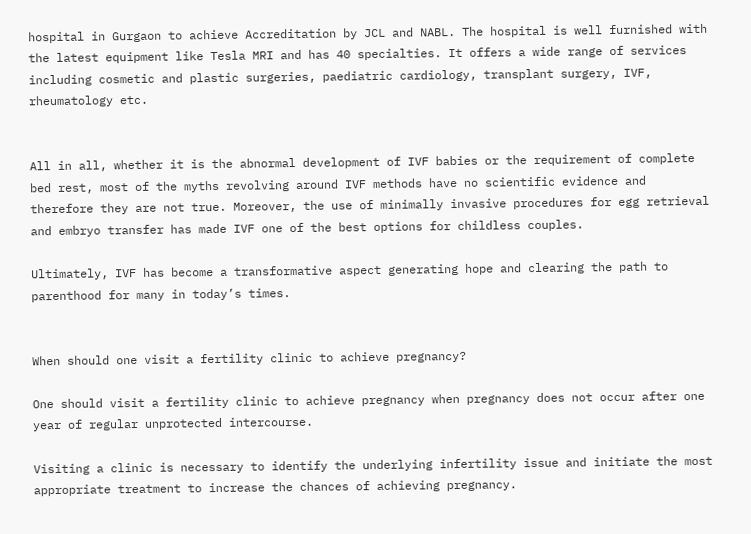hospital in Gurgaon to achieve Accreditation by JCL and NABL. The hospital is well furnished with the latest equipment like Tesla MRI and has 40 specialties. It offers a wide range of services including cosmetic and plastic surgeries, paediatric cardiology, transplant surgery, IVF, rheumatology etc.


All in all, whether it is the abnormal development of IVF babies or the requirement of complete bed rest, most of the myths revolving around IVF methods have no scientific evidence and therefore they are not true. Moreover, the use of minimally invasive procedures for egg retrieval and embryo transfer has made IVF one of the best options for childless couples.

Ultimately, IVF has become a transformative aspect generating hope and clearing the path to parenthood for many in today’s times.


When should one visit a fertility clinic to achieve pregnancy?

One should visit a fertility clinic to achieve pregnancy when pregnancy does not occur after one year of regular unprotected intercourse.

Visiting a clinic is necessary to identify the underlying infertility issue and initiate the most appropriate treatment to increase the chances of achieving pregnancy.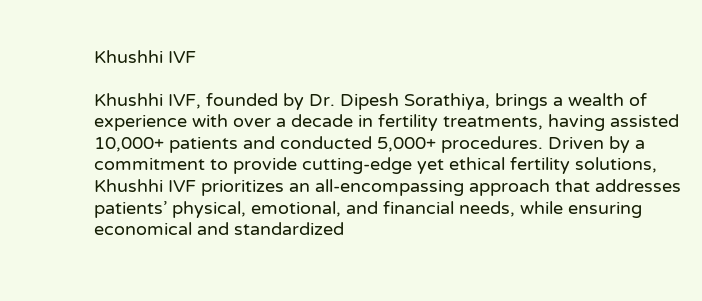Khushhi IVF

Khushhi IVF, founded by Dr. Dipesh Sorathiya, brings a wealth of experience with over a decade in fertility treatments, having assisted 10,000+ patients and conducted 5,000+ procedures. Driven by a commitment to provide cutting-edge yet ethical fertility solutions, Khushhi IVF prioritizes an all-encompassing approach that addresses patients’ physical, emotional, and financial needs, while ensuring economical and standardized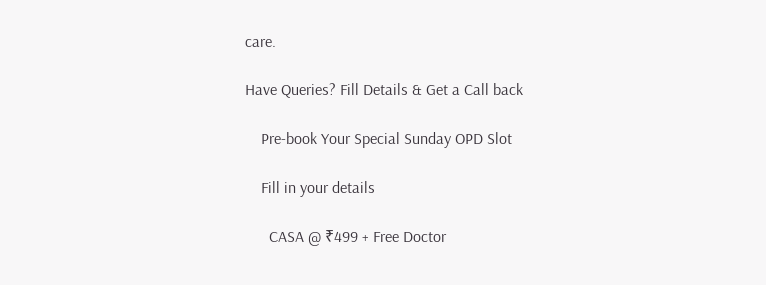care.

Have Queries? Fill Details & Get a Call back

    Pre-book Your Special Sunday OPD Slot

    Fill in your details

      CASA @ ₹499 + Free Doctor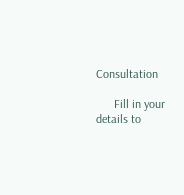Consultation

      Fill in your details to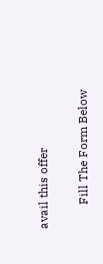avail this offer

        Fill The Form Below